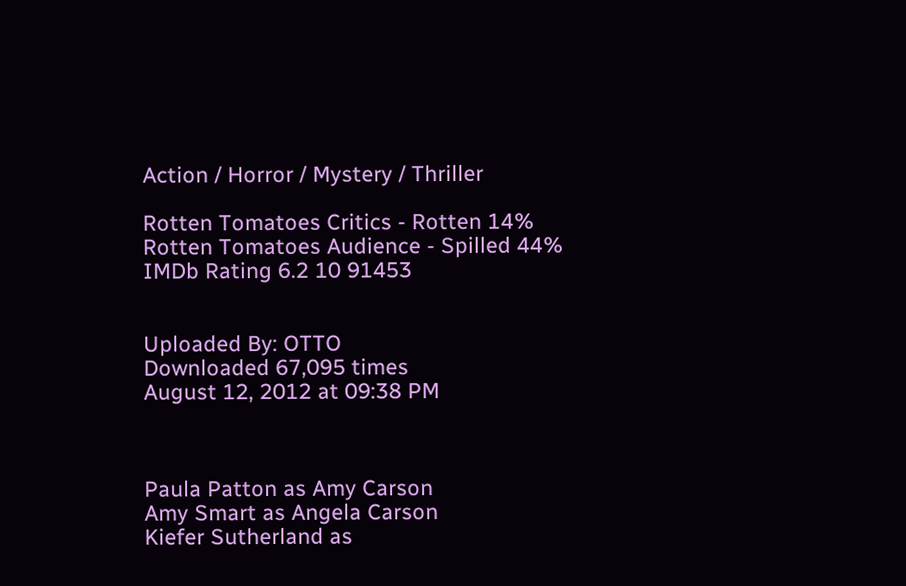Action / Horror / Mystery / Thriller

Rotten Tomatoes Critics - Rotten 14%
Rotten Tomatoes Audience - Spilled 44%
IMDb Rating 6.2 10 91453


Uploaded By: OTTO
Downloaded 67,095 times
August 12, 2012 at 09:38 PM



Paula Patton as Amy Carson
Amy Smart as Angela Carson
Kiefer Sutherland as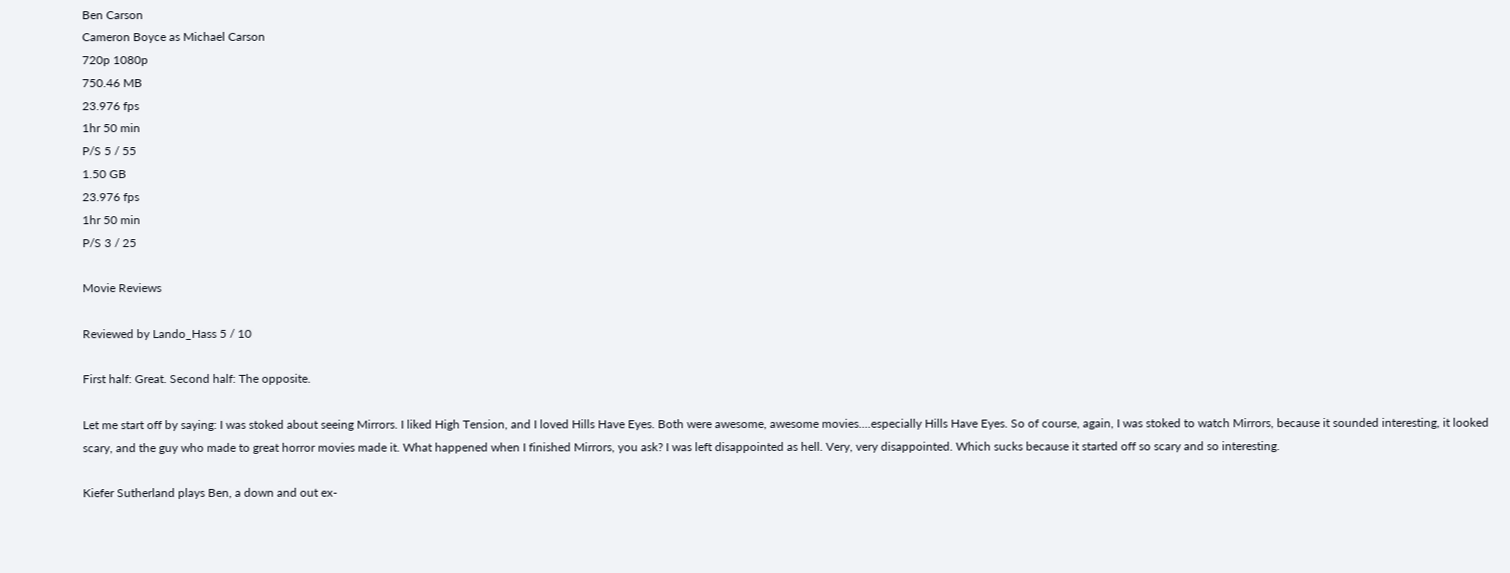Ben Carson
Cameron Boyce as Michael Carson
720p 1080p
750.46 MB
23.976 fps
1hr 50 min
P/S 5 / 55
1.50 GB
23.976 fps
1hr 50 min
P/S 3 / 25

Movie Reviews

Reviewed by Lando_Hass 5 / 10

First half: Great. Second half: The opposite.

Let me start off by saying: I was stoked about seeing Mirrors. I liked High Tension, and I loved Hills Have Eyes. Both were awesome, awesome movies....especially Hills Have Eyes. So of course, again, I was stoked to watch Mirrors, because it sounded interesting, it looked scary, and the guy who made to great horror movies made it. What happened when I finished Mirrors, you ask? I was left disappointed as hell. Very, very disappointed. Which sucks because it started off so scary and so interesting.

Kiefer Sutherland plays Ben, a down and out ex-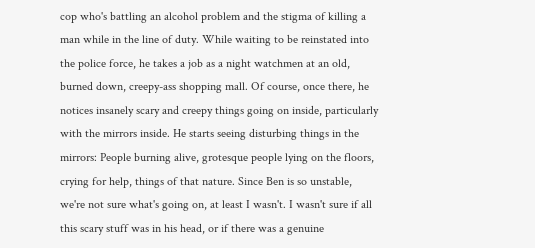cop who's battling an alcohol problem and the stigma of killing a man while in the line of duty. While waiting to be reinstated into the police force, he takes a job as a night watchmen at an old, burned down, creepy-ass shopping mall. Of course, once there, he notices insanely scary and creepy things going on inside, particularly with the mirrors inside. He starts seeing disturbing things in the mirrors: People burning alive, grotesque people lying on the floors, crying for help, things of that nature. Since Ben is so unstable, we're not sure what's going on, at least I wasn't. I wasn't sure if all this scary stuff was in his head, or if there was a genuine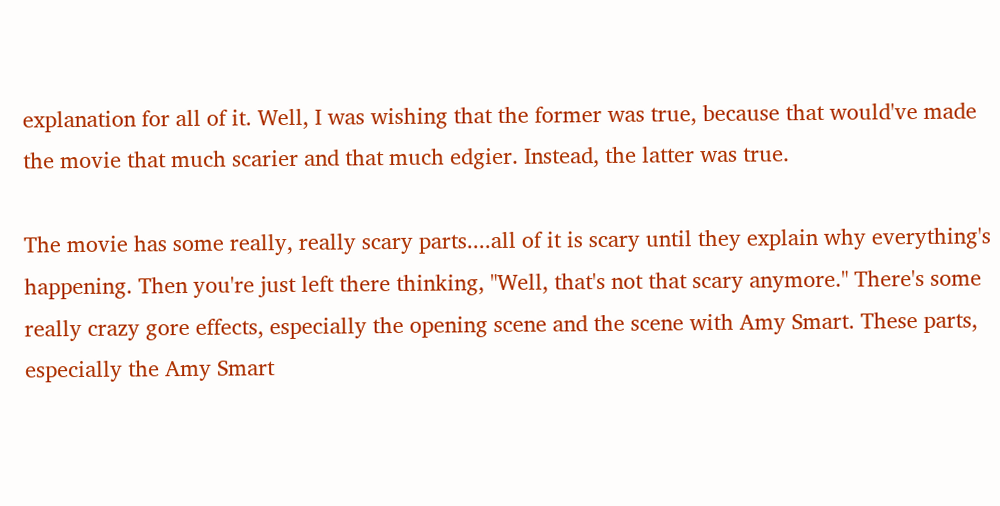explanation for all of it. Well, I was wishing that the former was true, because that would've made the movie that much scarier and that much edgier. Instead, the latter was true.

The movie has some really, really scary parts....all of it is scary until they explain why everything's happening. Then you're just left there thinking, "Well, that's not that scary anymore." There's some really crazy gore effects, especially the opening scene and the scene with Amy Smart. These parts, especially the Amy Smart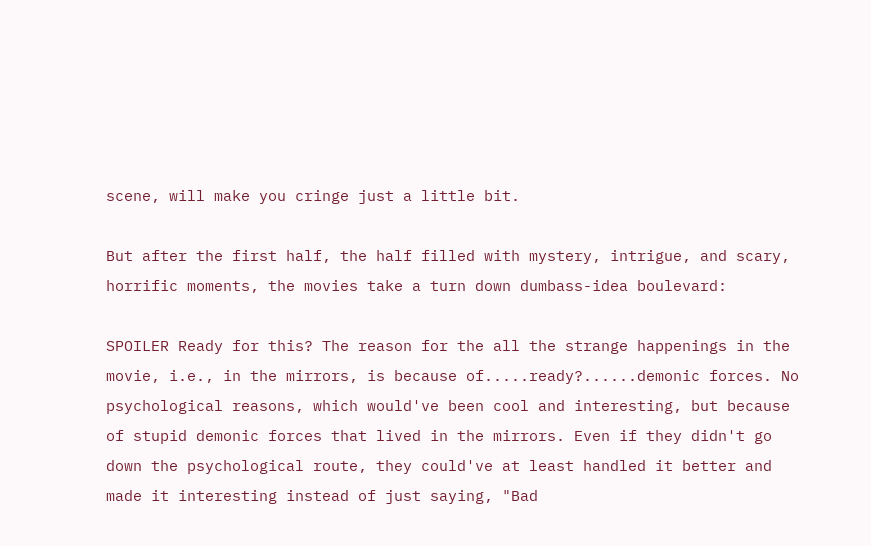scene, will make you cringe just a little bit.

But after the first half, the half filled with mystery, intrigue, and scary, horrific moments, the movies take a turn down dumbass-idea boulevard:

SPOILER Ready for this? The reason for the all the strange happenings in the movie, i.e., in the mirrors, is because of.....ready?......demonic forces. No psychological reasons, which would've been cool and interesting, but because of stupid demonic forces that lived in the mirrors. Even if they didn't go down the psychological route, they could've at least handled it better and made it interesting instead of just saying, "Bad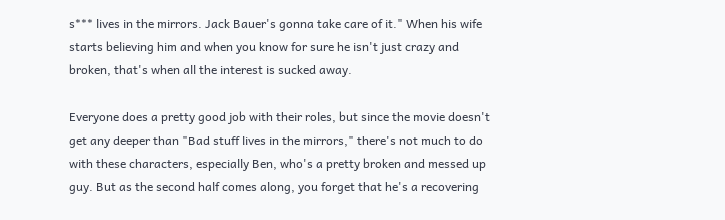s*** lives in the mirrors. Jack Bauer's gonna take care of it." When his wife starts believing him and when you know for sure he isn't just crazy and broken, that's when all the interest is sucked away.

Everyone does a pretty good job with their roles, but since the movie doesn't get any deeper than "Bad stuff lives in the mirrors," there's not much to do with these characters, especially Ben, who's a pretty broken and messed up guy. But as the second half comes along, you forget that he's a recovering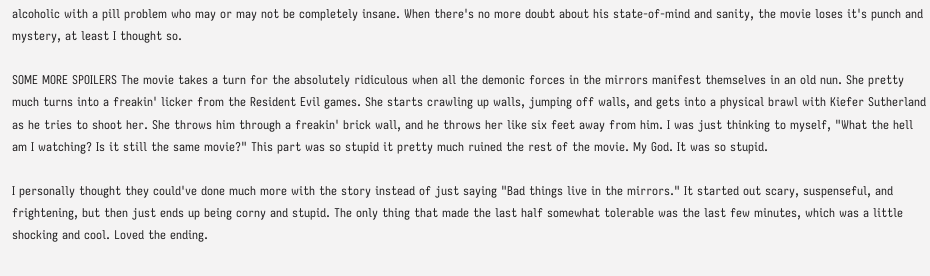alcoholic with a pill problem who may or may not be completely insane. When there's no more doubt about his state-of-mind and sanity, the movie loses it's punch and mystery, at least I thought so.

SOME MORE SPOILERS The movie takes a turn for the absolutely ridiculous when all the demonic forces in the mirrors manifest themselves in an old nun. She pretty much turns into a freakin' licker from the Resident Evil games. She starts crawling up walls, jumping off walls, and gets into a physical brawl with Kiefer Sutherland as he tries to shoot her. She throws him through a freakin' brick wall, and he throws her like six feet away from him. I was just thinking to myself, "What the hell am I watching? Is it still the same movie?" This part was so stupid it pretty much ruined the rest of the movie. My God. It was so stupid.

I personally thought they could've done much more with the story instead of just saying "Bad things live in the mirrors." It started out scary, suspenseful, and frightening, but then just ends up being corny and stupid. The only thing that made the last half somewhat tolerable was the last few minutes, which was a little shocking and cool. Loved the ending.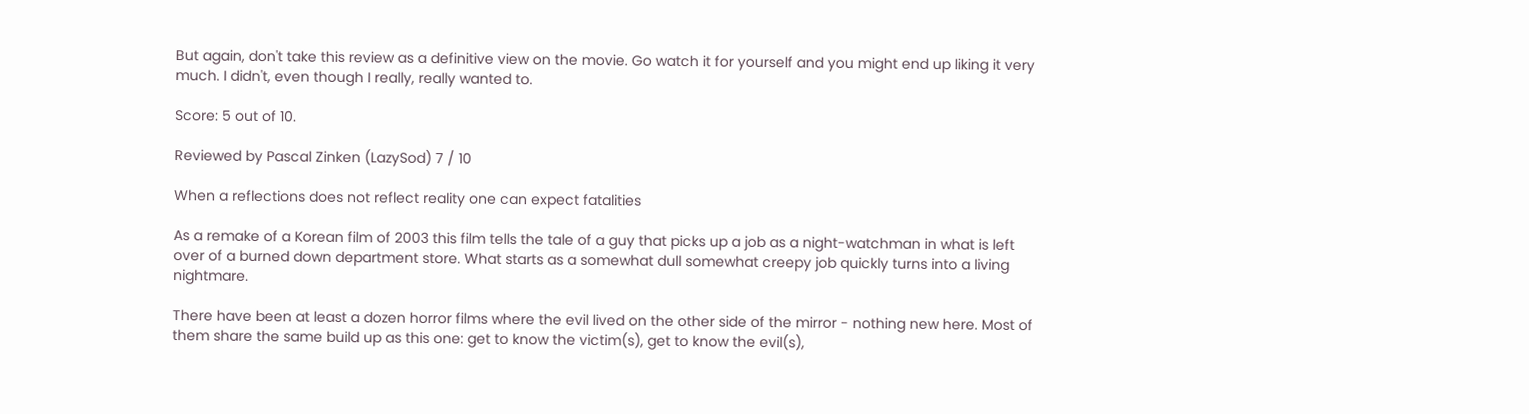But again, don't take this review as a definitive view on the movie. Go watch it for yourself and you might end up liking it very much. I didn't, even though I really, really wanted to.

Score: 5 out of 10.

Reviewed by Pascal Zinken (LazySod) 7 / 10

When a reflections does not reflect reality one can expect fatalities

As a remake of a Korean film of 2003 this film tells the tale of a guy that picks up a job as a night-watchman in what is left over of a burned down department store. What starts as a somewhat dull somewhat creepy job quickly turns into a living nightmare.

There have been at least a dozen horror films where the evil lived on the other side of the mirror - nothing new here. Most of them share the same build up as this one: get to know the victim(s), get to know the evil(s),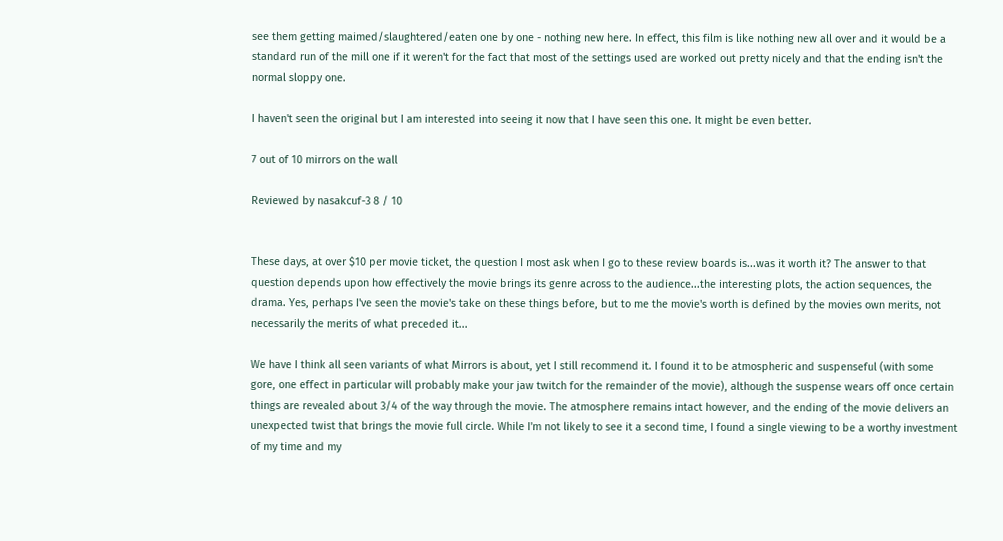see them getting maimed/slaughtered/eaten one by one - nothing new here. In effect, this film is like nothing new all over and it would be a standard run of the mill one if it weren't for the fact that most of the settings used are worked out pretty nicely and that the ending isn't the normal sloppy one.

I haven't seen the original but I am interested into seeing it now that I have seen this one. It might be even better.

7 out of 10 mirrors on the wall

Reviewed by nasakcuf-3 8 / 10


These days, at over $10 per movie ticket, the question I most ask when I go to these review boards is...was it worth it? The answer to that question depends upon how effectively the movie brings its genre across to the audience...the interesting plots, the action sequences, the drama. Yes, perhaps I've seen the movie's take on these things before, but to me the movie's worth is defined by the movies own merits, not necessarily the merits of what preceded it...

We have I think all seen variants of what Mirrors is about, yet I still recommend it. I found it to be atmospheric and suspenseful (with some gore, one effect in particular will probably make your jaw twitch for the remainder of the movie), although the suspense wears off once certain things are revealed about 3/4 of the way through the movie. The atmosphere remains intact however, and the ending of the movie delivers an unexpected twist that brings the movie full circle. While I'm not likely to see it a second time, I found a single viewing to be a worthy investment of my time and my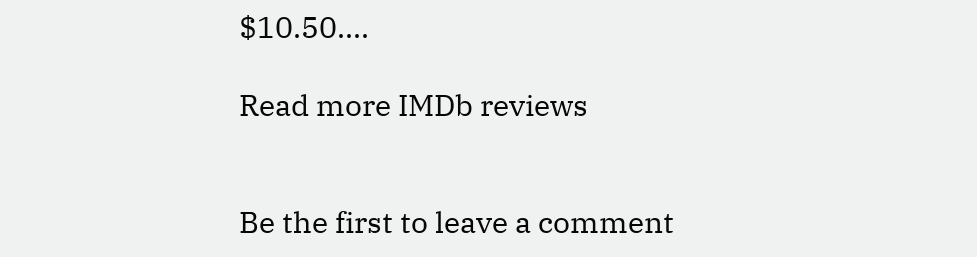$10.50....

Read more IMDb reviews


Be the first to leave a comment